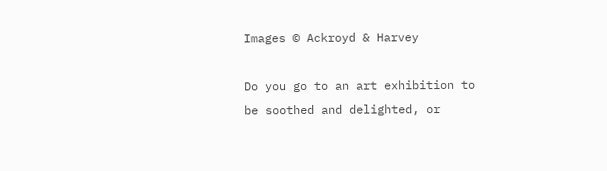Images © Ackroyd & Harvey

Do you go to an art exhibition to be soothed and delighted, or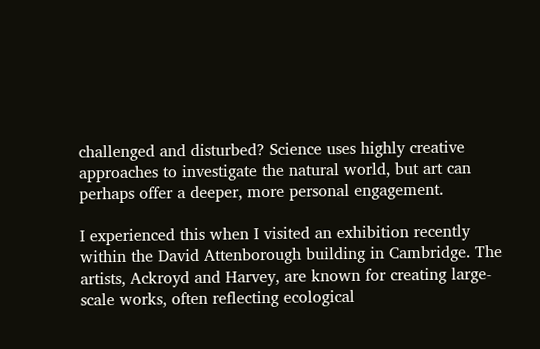challenged and disturbed? Science uses highly creative approaches to investigate the natural world, but art can perhaps offer a deeper, more personal engagement.

I experienced this when I visited an exhibition recently within the David Attenborough building in Cambridge. The artists, Ackroyd and Harvey, are known for creating large-scale works, often reflecting ecological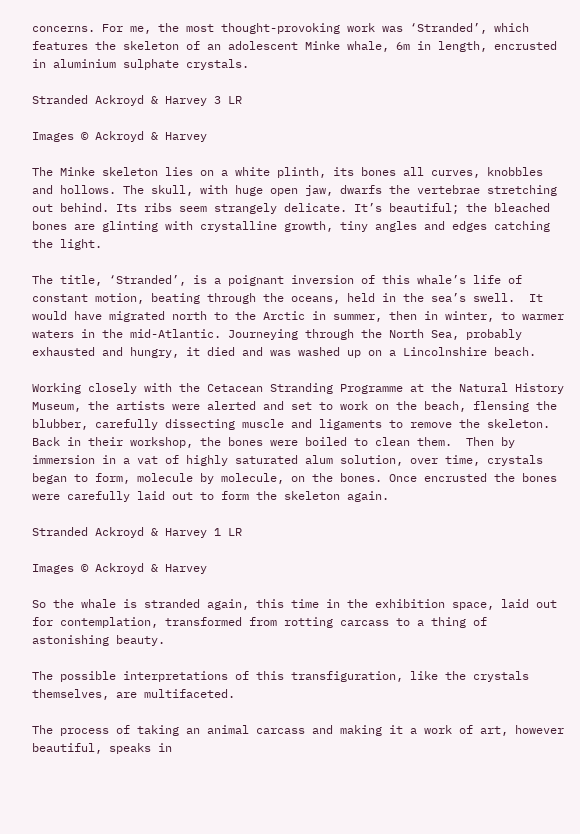concerns. For me, the most thought-provoking work was ‘Stranded’, which features the skeleton of an adolescent Minke whale, 6m in length, encrusted in aluminium sulphate crystals.

Stranded Ackroyd & Harvey 3 LR

Images © Ackroyd & Harvey

The Minke skeleton lies on a white plinth, its bones all curves, knobbles and hollows. The skull, with huge open jaw, dwarfs the vertebrae stretching out behind. Its ribs seem strangely delicate. It’s beautiful; the bleached bones are glinting with crystalline growth, tiny angles and edges catching the light.

The title, ‘Stranded’, is a poignant inversion of this whale’s life of constant motion, beating through the oceans, held in the sea’s swell.  It would have migrated north to the Arctic in summer, then in winter, to warmer waters in the mid-Atlantic. Journeying through the North Sea, probably exhausted and hungry, it died and was washed up on a Lincolnshire beach.

Working closely with the Cetacean Stranding Programme at the Natural History Museum, the artists were alerted and set to work on the beach, flensing the blubber, carefully dissecting muscle and ligaments to remove the skeleton. Back in their workshop, the bones were boiled to clean them.  Then by immersion in a vat of highly saturated alum solution, over time, crystals began to form, molecule by molecule, on the bones. Once encrusted the bones were carefully laid out to form the skeleton again.

Stranded Ackroyd & Harvey 1 LR

Images © Ackroyd & Harvey

So the whale is stranded again, this time in the exhibition space, laid out for contemplation, transformed from rotting carcass to a thing of astonishing beauty.

The possible interpretations of this transfiguration, like the crystals themselves, are multifaceted.

The process of taking an animal carcass and making it a work of art, however beautiful, speaks in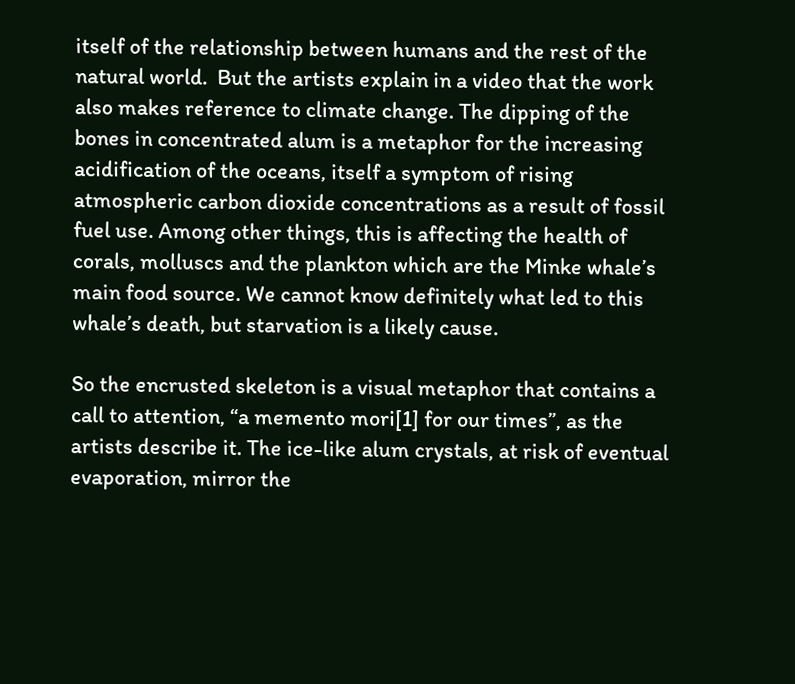itself of the relationship between humans and the rest of the natural world.  But the artists explain in a video that the work also makes reference to climate change. The dipping of the bones in concentrated alum is a metaphor for the increasing acidification of the oceans, itself a symptom of rising atmospheric carbon dioxide concentrations as a result of fossil fuel use. Among other things, this is affecting the health of corals, molluscs and the plankton which are the Minke whale’s main food source. We cannot know definitely what led to this whale’s death, but starvation is a likely cause.

So the encrusted skeleton is a visual metaphor that contains a call to attention, “a memento mori[1] for our times”, as the artists describe it. The ice-like alum crystals, at risk of eventual evaporation, mirror the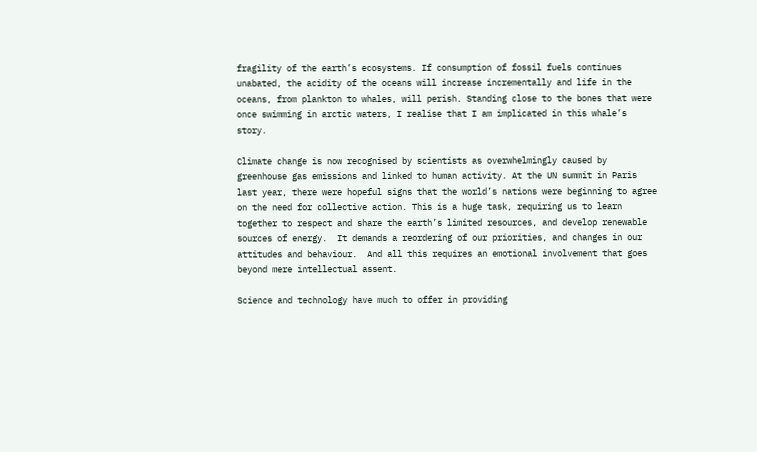fragility of the earth’s ecosystems. If consumption of fossil fuels continues unabated, the acidity of the oceans will increase incrementally and life in the oceans, from plankton to whales, will perish. Standing close to the bones that were once swimming in arctic waters, I realise that I am implicated in this whale’s story.

Climate change is now recognised by scientists as overwhelmingly caused by greenhouse gas emissions and linked to human activity. At the UN summit in Paris last year, there were hopeful signs that the world’s nations were beginning to agree on the need for collective action. This is a huge task, requiring us to learn together to respect and share the earth’s limited resources, and develop renewable sources of energy.  It demands a reordering of our priorities, and changes in our attitudes and behaviour.  And all this requires an emotional involvement that goes beyond mere intellectual assent.

Science and technology have much to offer in providing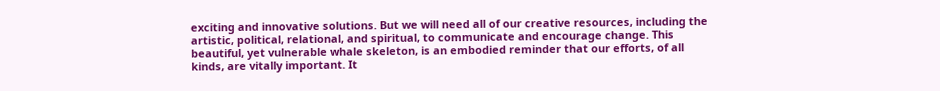exciting and innovative solutions. But we will need all of our creative resources, including the artistic, political, relational, and spiritual, to communicate and encourage change. This beautiful, yet vulnerable whale skeleton, is an embodied reminder that our efforts, of all kinds, are vitally important. It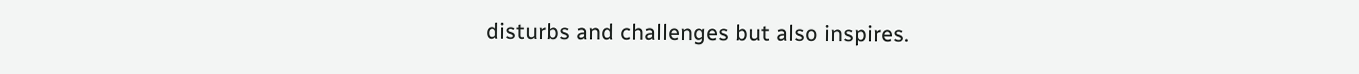disturbs and challenges but also inspires.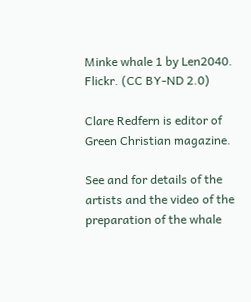Minke whale 1 by Len2040. Flickr. (CC BY-ND 2.0)

Clare Redfern is editor of Green Christian magazine.

See and for details of the artists and the video of the preparation of the whale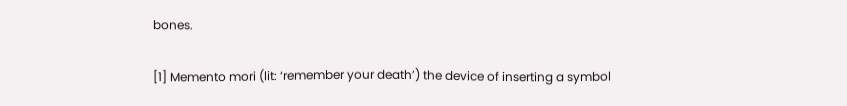bones.

[1] Memento mori (lit: ‘remember your death’) the device of inserting a symbol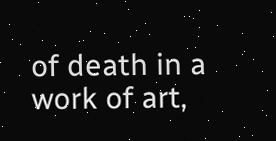of death in a work of art,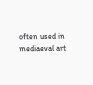often used in mediaeval art